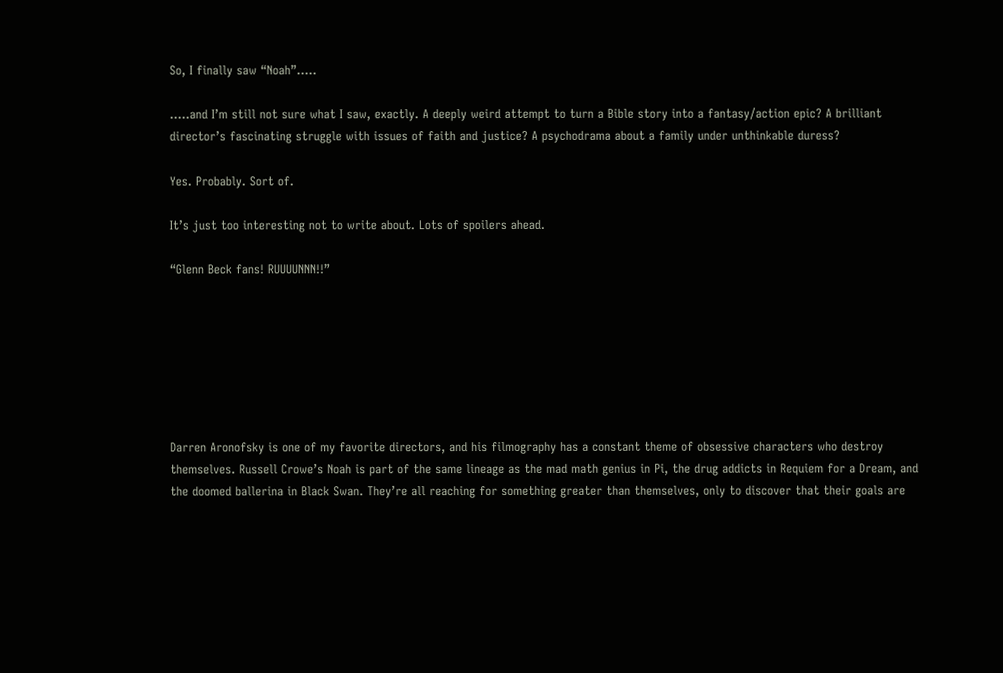So, I finally saw “Noah”…..

…..and I’m still not sure what I saw, exactly. A deeply weird attempt to turn a Bible story into a fantasy/action epic? A brilliant director’s fascinating struggle with issues of faith and justice? A psychodrama about a family under unthinkable duress?

Yes. Probably. Sort of.

It’s just too interesting not to write about. Lots of spoilers ahead.

“Glenn Beck fans! RUUUUNNN!!”







Darren Aronofsky is one of my favorite directors, and his filmography has a constant theme of obsessive characters who destroy themselves. Russell Crowe’s Noah is part of the same lineage as the mad math genius in Pi, the drug addicts in Requiem for a Dream, and the doomed ballerina in Black Swan. They’re all reaching for something greater than themselves, only to discover that their goals are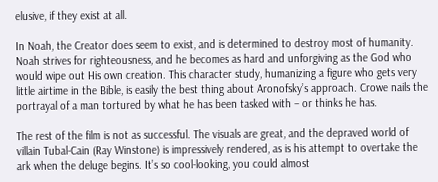elusive, if they exist at all.

In Noah, the Creator does seem to exist, and is determined to destroy most of humanity. Noah strives for righteousness, and he becomes as hard and unforgiving as the God who would wipe out His own creation. This character study, humanizing a figure who gets very little airtime in the Bible, is easily the best thing about Aronofsky’s approach. Crowe nails the portrayal of a man tortured by what he has been tasked with – or thinks he has.

The rest of the film is not as successful. The visuals are great, and the depraved world of villain Tubal-Cain (Ray Winstone) is impressively rendered, as is his attempt to overtake the ark when the deluge begins. It’s so cool-looking, you could almost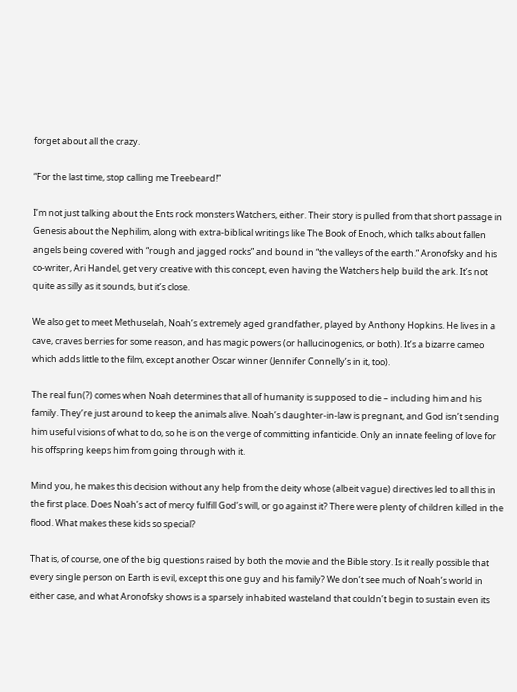forget about all the crazy.

“For the last time, stop calling me Treebeard!”

I’m not just talking about the Ents rock monsters Watchers, either. Their story is pulled from that short passage in Genesis about the Nephilim, along with extra-biblical writings like The Book of Enoch, which talks about fallen angels being covered with “rough and jagged rocks” and bound in “the valleys of the earth.” Aronofsky and his co-writer, Ari Handel, get very creative with this concept, even having the Watchers help build the ark. It’s not quite as silly as it sounds, but it’s close.

We also get to meet Methuselah, Noah’s extremely aged grandfather, played by Anthony Hopkins. He lives in a cave, craves berries for some reason, and has magic powers (or hallucinogenics, or both). It’s a bizarre cameo which adds little to the film, except another Oscar winner (Jennifer Connelly’s in it, too).

The real fun(?) comes when Noah determines that all of humanity is supposed to die – including him and his family. They’re just around to keep the animals alive. Noah’s daughter-in-law is pregnant, and God isn’t sending him useful visions of what to do, so he is on the verge of committing infanticide. Only an innate feeling of love for his offspring keeps him from going through with it.

Mind you, he makes this decision without any help from the deity whose (albeit vague) directives led to all this in the first place. Does Noah’s act of mercy fulfill God’s will, or go against it? There were plenty of children killed in the flood. What makes these kids so special?

That is, of course, one of the big questions raised by both the movie and the Bible story. Is it really possible that every single person on Earth is evil, except this one guy and his family? We don’t see much of Noah’s world in either case, and what Aronofsky shows is a sparsely inhabited wasteland that couldn’t begin to sustain even its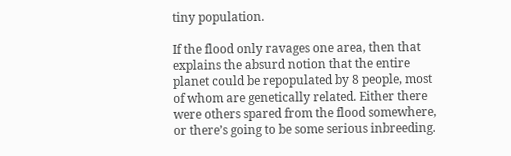tiny population.

If the flood only ravages one area, then that explains the absurd notion that the entire planet could be repopulated by 8 people, most of whom are genetically related. Either there were others spared from the flood somewhere, or there’s going to be some serious inbreeding.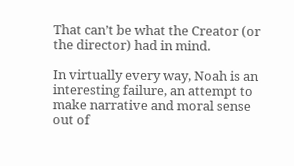That can’t be what the Creator (or the director) had in mind.

In virtually every way, Noah is an interesting failure, an attempt to make narrative and moral sense out of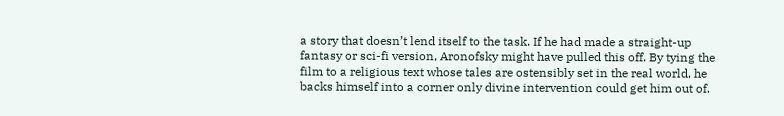a story that doesn’t lend itself to the task. If he had made a straight-up fantasy or sci-fi version, Aronofsky might have pulled this off. By tying the film to a religious text whose tales are ostensibly set in the real world, he backs himself into a corner only divine intervention could get him out of.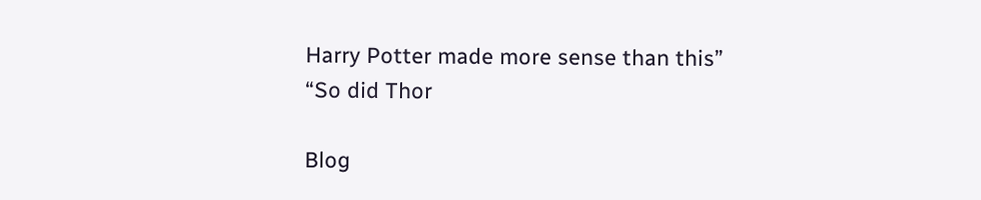Harry Potter made more sense than this”
“So did Thor

Blog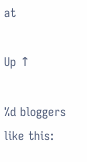at

Up ↑

%d bloggers like this: